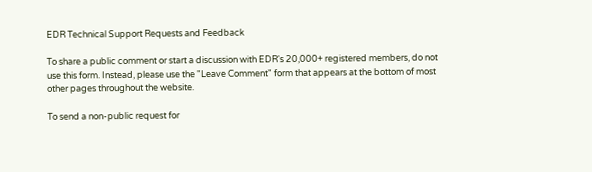EDR Technical Support Requests and Feedback

To share a public comment or start a discussion with EDR's 20,000+ registered members, do not use this form. Instead, please use the "Leave Comment" form that appears at the bottom of most other pages throughout the website.

To send a non-public request for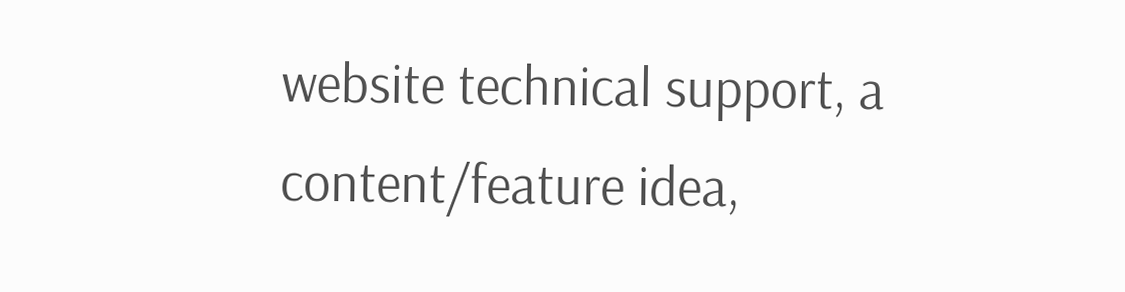website technical support, a content/feature idea,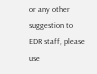or any other suggestion to EDR staff, please use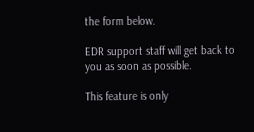the form below.

EDR support staff will get back to you as soon as possible.

This feature is only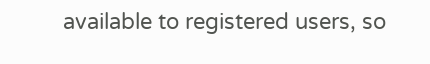available to registered users, so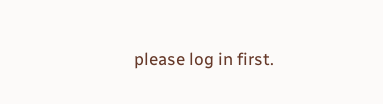please log in first.